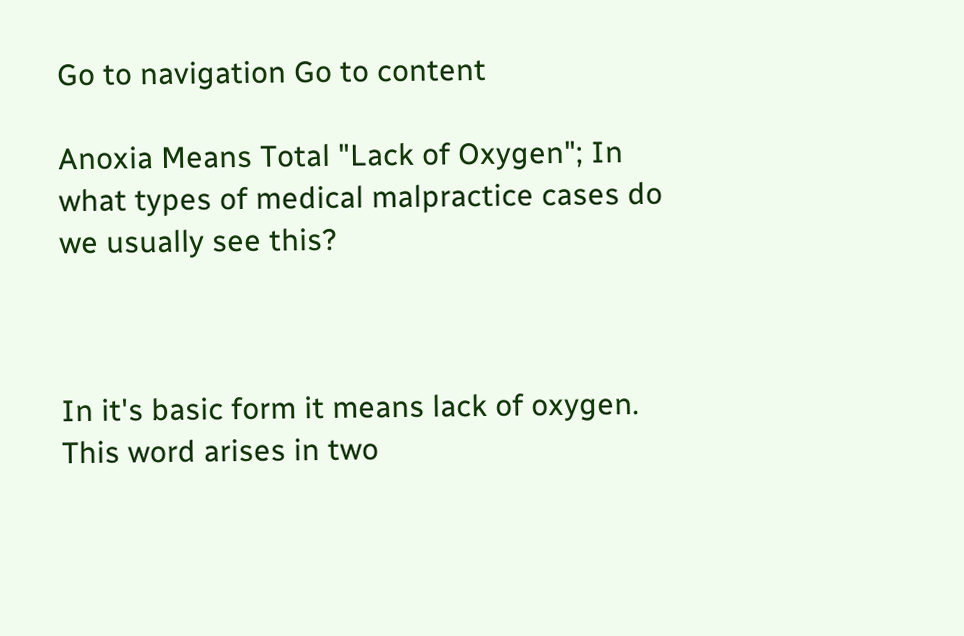Go to navigation Go to content

Anoxia Means Total "Lack of Oxygen"; In what types of medical malpractice cases do we usually see this?



In it's basic form it means lack of oxygen. This word arises in two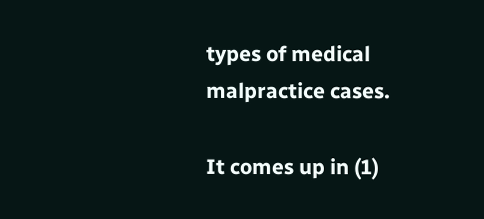types of medical malpractice cases.

It comes up in (1)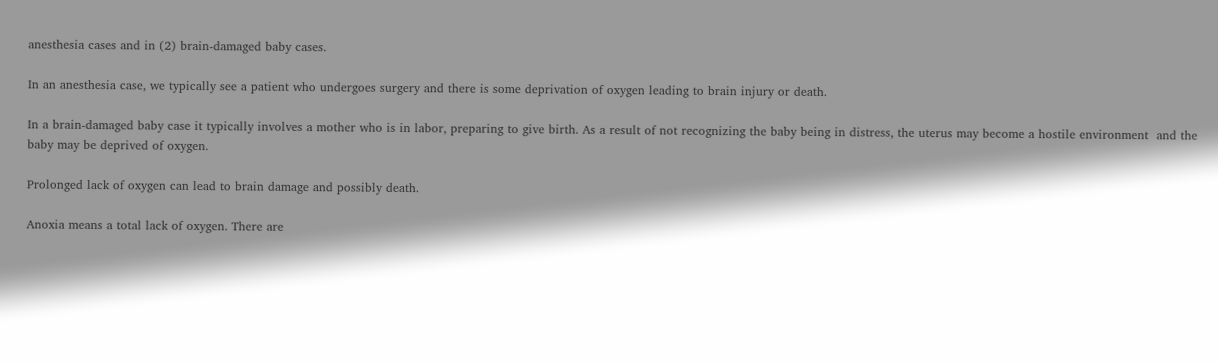anesthesia cases and in (2) brain-damaged baby cases.

In an anesthesia case, we typically see a patient who undergoes surgery and there is some deprivation of oxygen leading to brain injury or death.

In a brain-damaged baby case it typically involves a mother who is in labor, preparing to give birth. As a result of not recognizing the baby being in distress, the uterus may become a hostile environment  and the baby may be deprived of oxygen.

Prolonged lack of oxygen can lead to brain damage and possibly death.

Anoxia means a total lack of oxygen. There are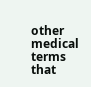other medical terms that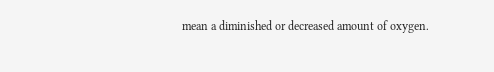mean a diminished or decreased amount of oxygen.